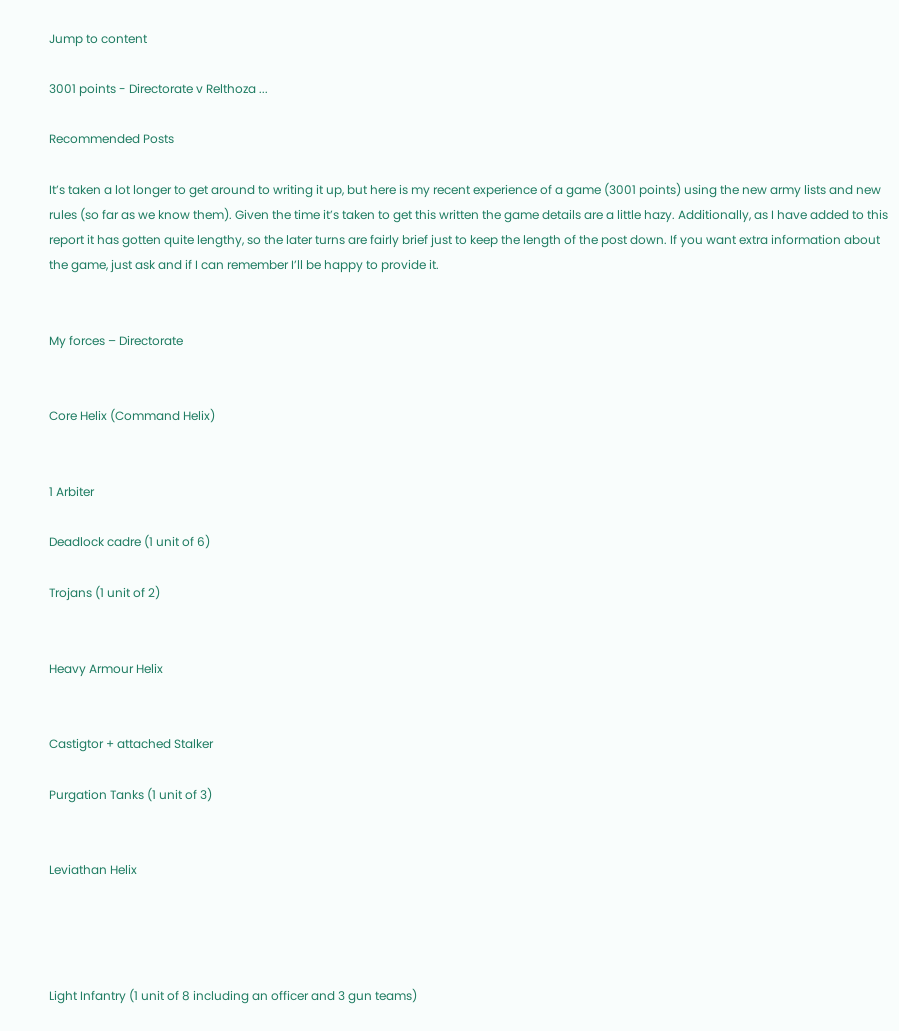Jump to content

3001 points - Directorate v Relthoza ...

Recommended Posts

It’s taken a lot longer to get around to writing it up, but here is my recent experience of a game (3001 points) using the new army lists and new rules (so far as we know them). Given the time it’s taken to get this written the game details are a little hazy. Additionally, as I have added to this report it has gotten quite lengthy, so the later turns are fairly brief just to keep the length of the post down. If you want extra information about the game, just ask and if I can remember I’ll be happy to provide it.


My forces – Directorate


Core Helix (Command Helix)


1 Arbiter

Deadlock cadre (1 unit of 6)

Trojans (1 unit of 2)


Heavy Armour Helix


Castigtor + attached Stalker

Purgation Tanks (1 unit of 3)


Leviathan Helix




Light Infantry (1 unit of 8 including an officer and 3 gun teams)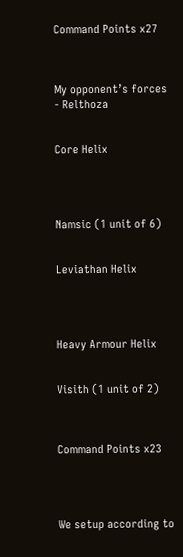Command Points x27



My opponent’s forces - Relthoza


Core Helix




Namsic (1 unit of 6)


Leviathan Helix




Heavy Armour Helix


Visith (1 unit of 2)



Command Points x23




We setup according to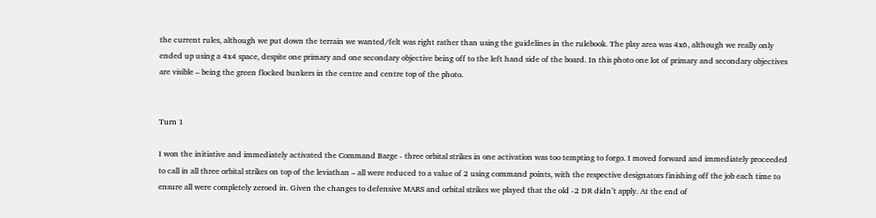the current rules, although we put down the terrain we wanted/felt was right rather than using the guidelines in the rulebook. The play area was 4x6, although we really only ended up using a 4x4 space, despite one primary and one secondary objective being off to the left hand side of the board. In this photo one lot of primary and secondary objectives are visible – being the green flocked bunkers in the centre and centre top of the photo.


Turn 1

I won the initiative and immediately activated the Command Barge - three orbital strikes in one activation was too tempting to forgo. I moved forward and immediately proceeded to call in all three orbital strikes on top of the leviathan – all were reduced to a value of 2 using command points, with the respective designators finishing off the job each time to ensure all were completely zeroed in. Given the changes to defensive MARS and orbital strikes we played that the old -2 DR didn’t apply. At the end of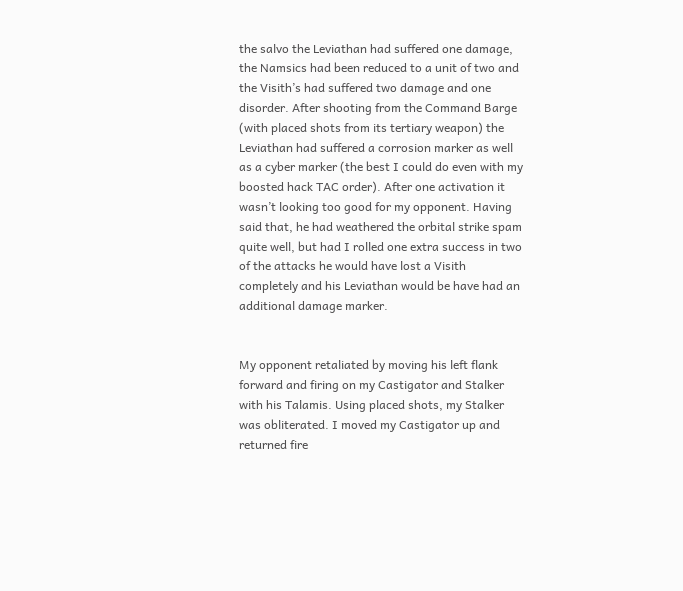the salvo the Leviathan had suffered one damage, the Namsics had been reduced to a unit of two and the Visith’s had suffered two damage and one disorder. After shooting from the Command Barge (with placed shots from its tertiary weapon) the Leviathan had suffered a corrosion marker as well as a cyber marker (the best I could do even with my boosted hack TAC order). After one activation it wasn’t looking too good for my opponent. Having said that, he had weathered the orbital strike spam quite well, but had I rolled one extra success in two of the attacks he would have lost a Visith completely and his Leviathan would be have had an additional damage marker.


My opponent retaliated by moving his left flank forward and firing on my Castigator and Stalker with his Talamis. Using placed shots, my Stalker was obliterated. I moved my Castigator up and returned fire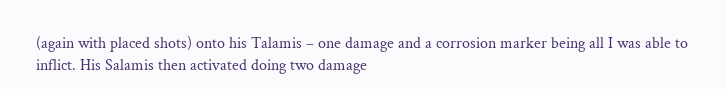(again with placed shots) onto his Talamis – one damage and a corrosion marker being all I was able to inflict. His Salamis then activated doing two damage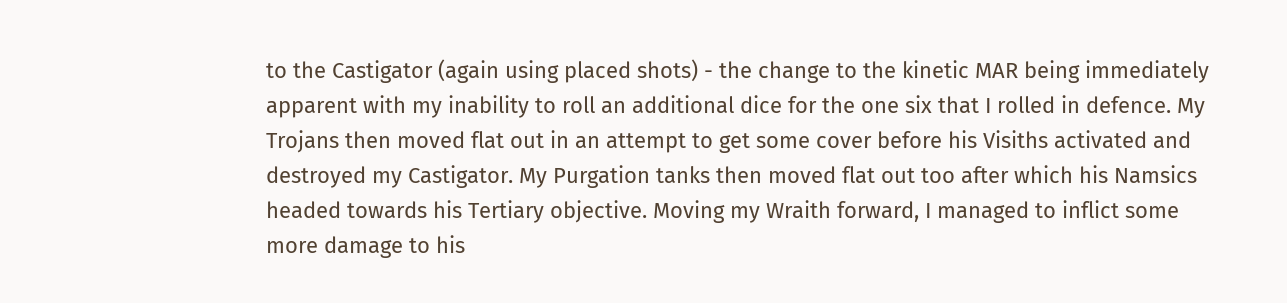to the Castigator (again using placed shots) - the change to the kinetic MAR being immediately apparent with my inability to roll an additional dice for the one six that I rolled in defence. My Trojans then moved flat out in an attempt to get some cover before his Visiths activated and destroyed my Castigator. My Purgation tanks then moved flat out too after which his Namsics headed towards his Tertiary objective. Moving my Wraith forward, I managed to inflict some more damage to his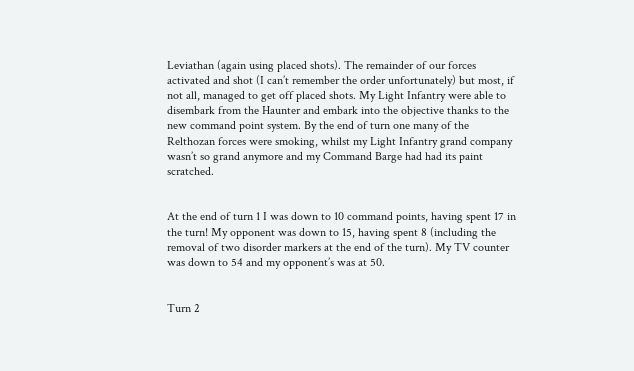Leviathan (again using placed shots). The remainder of our forces activated and shot (I can’t remember the order unfortunately) but most, if not all, managed to get off placed shots. My Light Infantry were able to disembark from the Haunter and embark into the objective thanks to the new command point system. By the end of turn one many of the Relthozan forces were smoking, whilst my Light Infantry grand company wasn’t so grand anymore and my Command Barge had had its paint scratched.


At the end of turn 1 I was down to 10 command points, having spent 17 in the turn! My opponent was down to 15, having spent 8 (including the removal of two disorder markers at the end of the turn). My TV counter was down to 54 and my opponent’s was at 50.


Turn 2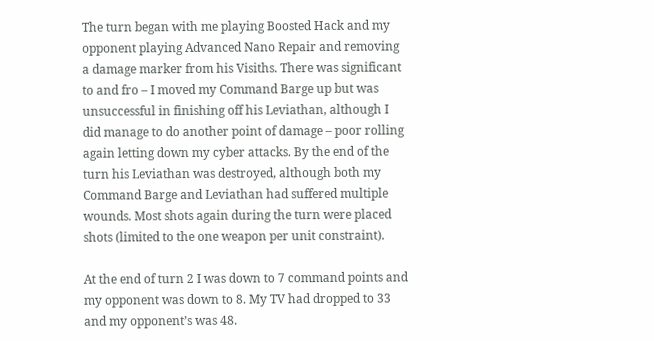The turn began with me playing Boosted Hack and my opponent playing Advanced Nano Repair and removing a damage marker from his Visiths. There was significant to and fro – I moved my Command Barge up but was unsuccessful in finishing off his Leviathan, although I did manage to do another point of damage – poor rolling again letting down my cyber attacks. By the end of the turn his Leviathan was destroyed, although both my Command Barge and Leviathan had suffered multiple wounds. Most shots again during the turn were placed shots (limited to the one weapon per unit constraint).

At the end of turn 2 I was down to 7 command points and my opponent was down to 8. My TV had dropped to 33 and my opponent’s was 48.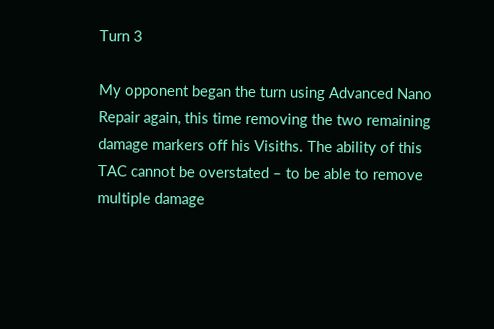Turn 3

My opponent began the turn using Advanced Nano Repair again, this time removing the two remaining damage markers off his Visiths. The ability of this TAC cannot be overstated – to be able to remove multiple damage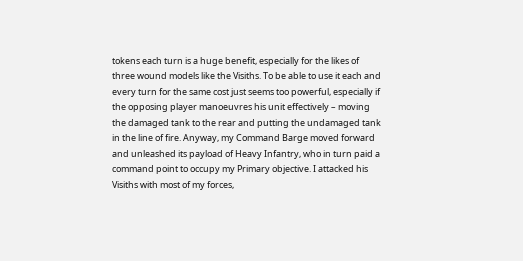tokens each turn is a huge benefit, especially for the likes of three wound models like the Visiths. To be able to use it each and every turn for the same cost just seems too powerful, especially if the opposing player manoeuvres his unit effectively – moving the damaged tank to the rear and putting the undamaged tank in the line of fire. Anyway, my Command Barge moved forward and unleashed its payload of Heavy Infantry, who in turn paid a command point to occupy my Primary objective. I attacked his Visiths with most of my forces,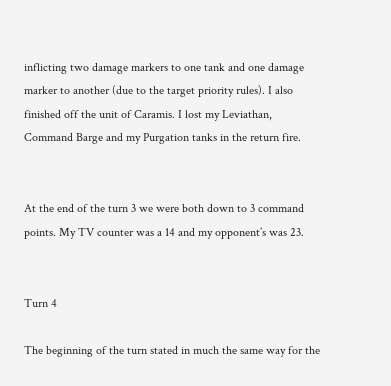inflicting two damage markers to one tank and one damage marker to another (due to the target priority rules). I also finished off the unit of Caramis. I lost my Leviathan, Command Barge and my Purgation tanks in the return fire.


At the end of the turn 3 we were both down to 3 command points. My TV counter was a 14 and my opponent’s was 23.


Turn 4

The beginning of the turn stated in much the same way for the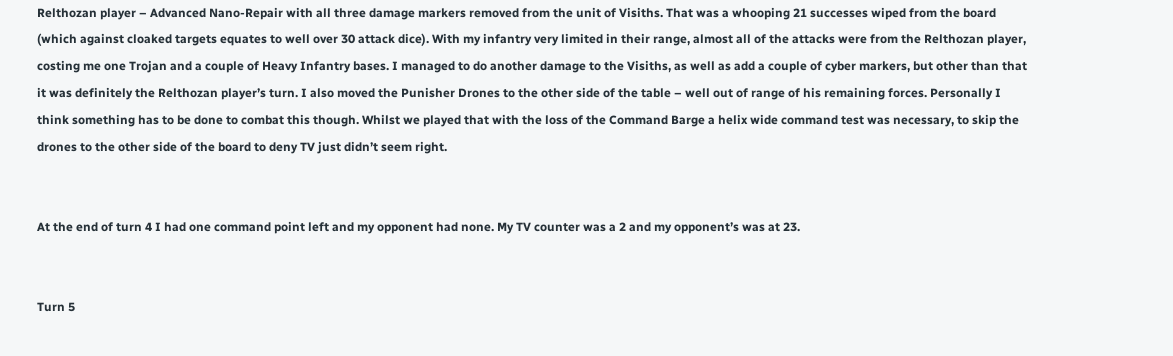Relthozan player – Advanced Nano-Repair with all three damage markers removed from the unit of Visiths. That was a whooping 21 successes wiped from the board (which against cloaked targets equates to well over 30 attack dice). With my infantry very limited in their range, almost all of the attacks were from the Relthozan player, costing me one Trojan and a couple of Heavy Infantry bases. I managed to do another damage to the Visiths, as well as add a couple of cyber markers, but other than that it was definitely the Relthozan player’s turn. I also moved the Punisher Drones to the other side of the table – well out of range of his remaining forces. Personally I think something has to be done to combat this though. Whilst we played that with the loss of the Command Barge a helix wide command test was necessary, to skip the drones to the other side of the board to deny TV just didn’t seem right.


At the end of turn 4 I had one command point left and my opponent had none. My TV counter was a 2 and my opponent’s was at 23.


Turn 5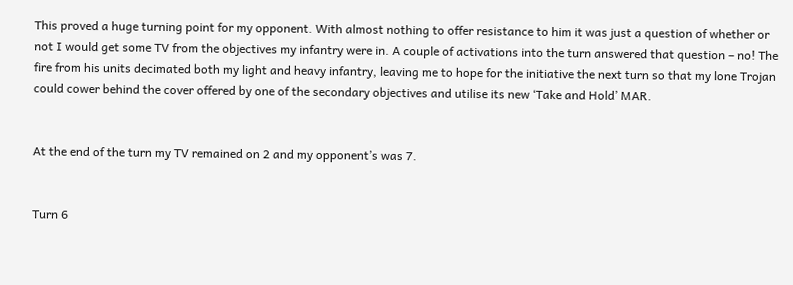This proved a huge turning point for my opponent. With almost nothing to offer resistance to him it was just a question of whether or not I would get some TV from the objectives my infantry were in. A couple of activations into the turn answered that question – no! The fire from his units decimated both my light and heavy infantry, leaving me to hope for the initiative the next turn so that my lone Trojan could cower behind the cover offered by one of the secondary objectives and utilise its new ‘Take and Hold’ MAR.


At the end of the turn my TV remained on 2 and my opponent’s was 7.


Turn 6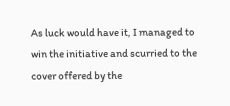As luck would have it, I managed to win the initiative and scurried to the cover offered by the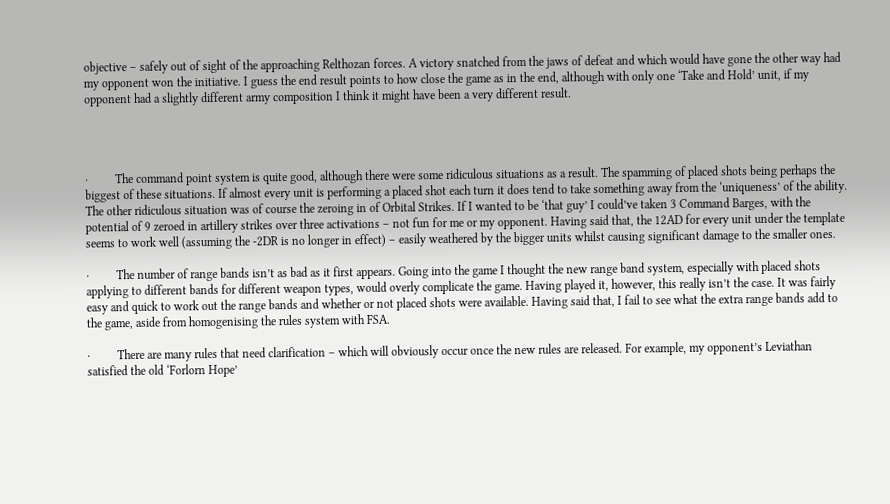objective – safely out of sight of the approaching Relthozan forces. A victory snatched from the jaws of defeat and which would have gone the other way had my opponent won the initiative. I guess the end result points to how close the game as in the end, although with only one ‘Take and Hold’ unit, if my opponent had a slightly different army composition I think it might have been a very different result.




·         The command point system is quite good, although there were some ridiculous situations as a result. The spamming of placed shots being perhaps the biggest of these situations. If almost every unit is performing a placed shot each turn it does tend to take something away from the ‘uniqueness’ of the ability. The other ridiculous situation was of course the zeroing in of Orbital Strikes. If I wanted to be ‘that guy’ I could’ve taken 3 Command Barges, with the potential of 9 zeroed in artillery strikes over three activations – not fun for me or my opponent. Having said that, the 12AD for every unit under the template seems to work well (assuming the -2DR is no longer in effect) – easily weathered by the bigger units whilst causing significant damage to the smaller ones.

·         The number of range bands isn’t as bad as it first appears. Going into the game I thought the new range band system, especially with placed shots applying to different bands for different weapon types, would overly complicate the game. Having played it, however, this really isn’t the case. It was fairly easy and quick to work out the range bands and whether or not placed shots were available. Having said that, I fail to see what the extra range bands add to the game, aside from homogenising the rules system with FSA.

·         There are many rules that need clarification – which will obviously occur once the new rules are released. For example, my opponent’s Leviathan satisfied the old ‘Forlorn Hope’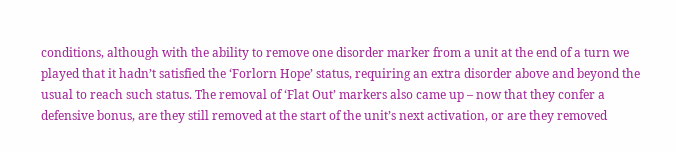conditions, although with the ability to remove one disorder marker from a unit at the end of a turn we played that it hadn’t satisfied the ‘Forlorn Hope’ status, requiring an extra disorder above and beyond the usual to reach such status. The removal of ‘Flat Out’ markers also came up – now that they confer a defensive bonus, are they still removed at the start of the unit’s next activation, or are they removed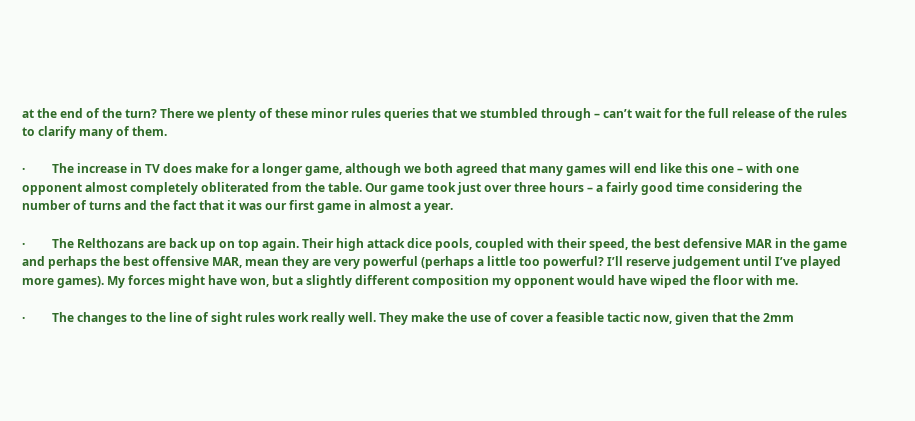at the end of the turn? There we plenty of these minor rules queries that we stumbled through – can’t wait for the full release of the rules to clarify many of them.

·         The increase in TV does make for a longer game, although we both agreed that many games will end like this one – with one opponent almost completely obliterated from the table. Our game took just over three hours – a fairly good time considering the number of turns and the fact that it was our first game in almost a year.

·         The Relthozans are back up on top again. Their high attack dice pools, coupled with their speed, the best defensive MAR in the game and perhaps the best offensive MAR, mean they are very powerful (perhaps a little too powerful? I’ll reserve judgement until I’ve played more games). My forces might have won, but a slightly different composition my opponent would have wiped the floor with me.

·         The changes to the line of sight rules work really well. They make the use of cover a feasible tactic now, given that the 2mm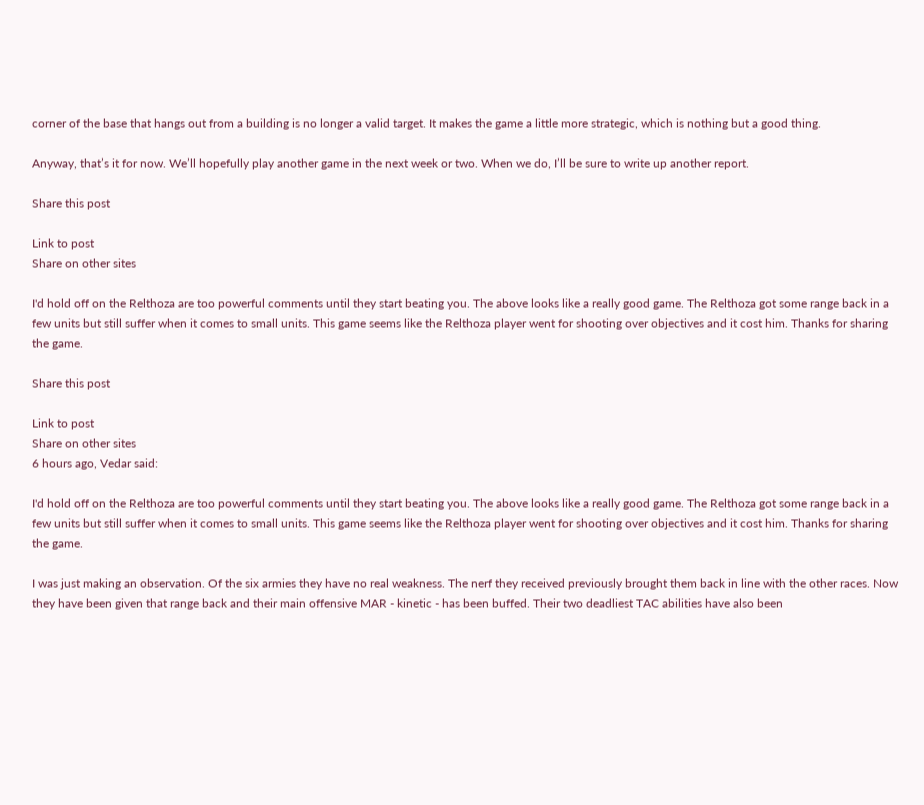corner of the base that hangs out from a building is no longer a valid target. It makes the game a little more strategic, which is nothing but a good thing.

Anyway, that’s it for now. We’ll hopefully play another game in the next week or two. When we do, I’ll be sure to write up another report.

Share this post

Link to post
Share on other sites

I'd hold off on the Relthoza are too powerful comments until they start beating you. The above looks like a really good game. The Relthoza got some range back in a few units but still suffer when it comes to small units. This game seems like the Relthoza player went for shooting over objectives and it cost him. Thanks for sharing the game.

Share this post

Link to post
Share on other sites
6 hours ago, Vedar said:

I'd hold off on the Relthoza are too powerful comments until they start beating you. The above looks like a really good game. The Relthoza got some range back in a few units but still suffer when it comes to small units. This game seems like the Relthoza player went for shooting over objectives and it cost him. Thanks for sharing the game.

I was just making an observation. Of the six armies they have no real weakness. The nerf they received previously brought them back in line with the other races. Now they have been given that range back and their main offensive MAR - kinetic - has been buffed. Their two deadliest TAC abilities have also been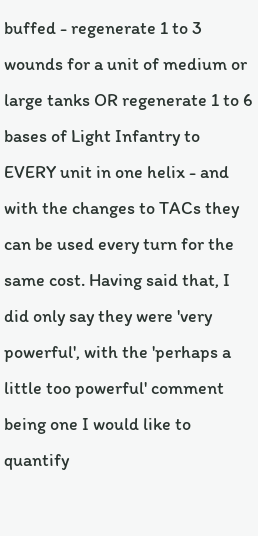buffed - regenerate 1 to 3 wounds for a unit of medium or large tanks OR regenerate 1 to 6 bases of Light Infantry to EVERY unit in one helix - and with the changes to TACs they can be used every turn for the same cost. Having said that, I did only say they were 'very powerful', with the 'perhaps a little too powerful' comment being one I would like to quantify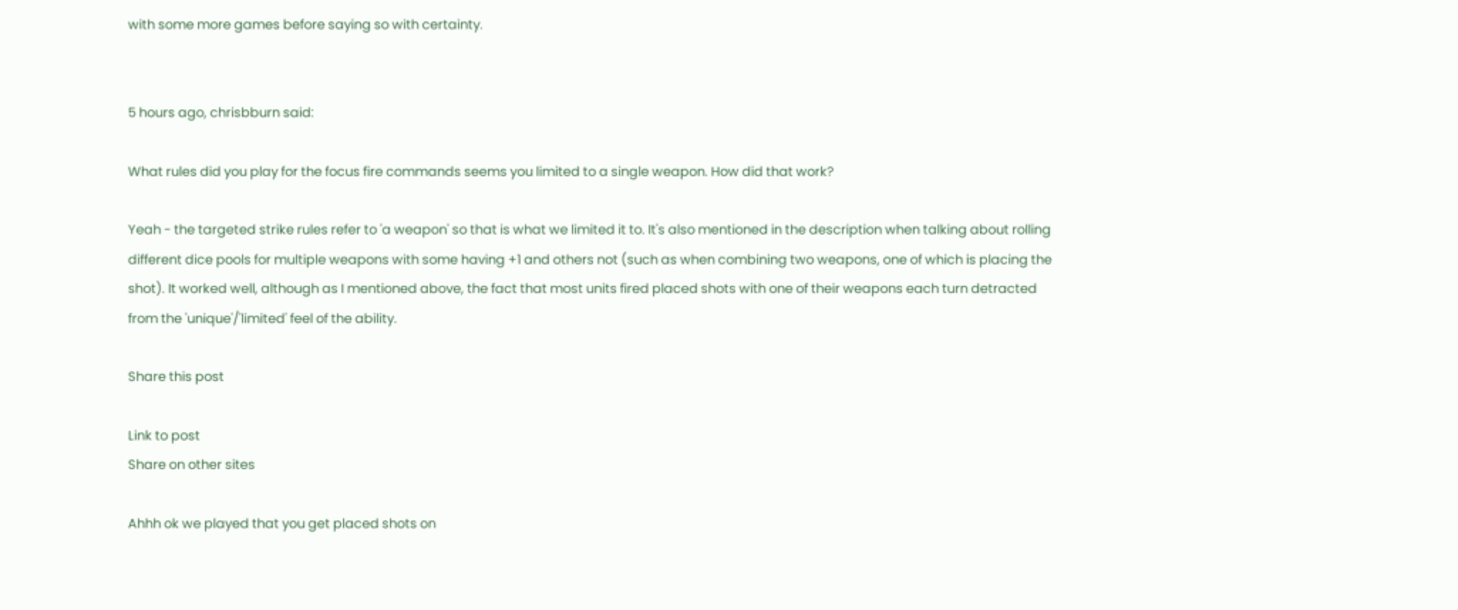with some more games before saying so with certainty.


5 hours ago, chrisbburn said:

What rules did you play for the focus fire commands seems you limited to a single weapon. How did that work?

Yeah - the targeted strike rules refer to 'a weapon' so that is what we limited it to. It's also mentioned in the description when talking about rolling different dice pools for multiple weapons with some having +1 and others not (such as when combining two weapons, one of which is placing the shot). It worked well, although as I mentioned above, the fact that most units fired placed shots with one of their weapons each turn detracted from the 'unique'/'limited' feel of the ability.

Share this post

Link to post
Share on other sites

Ahhh ok we played that you get placed shots on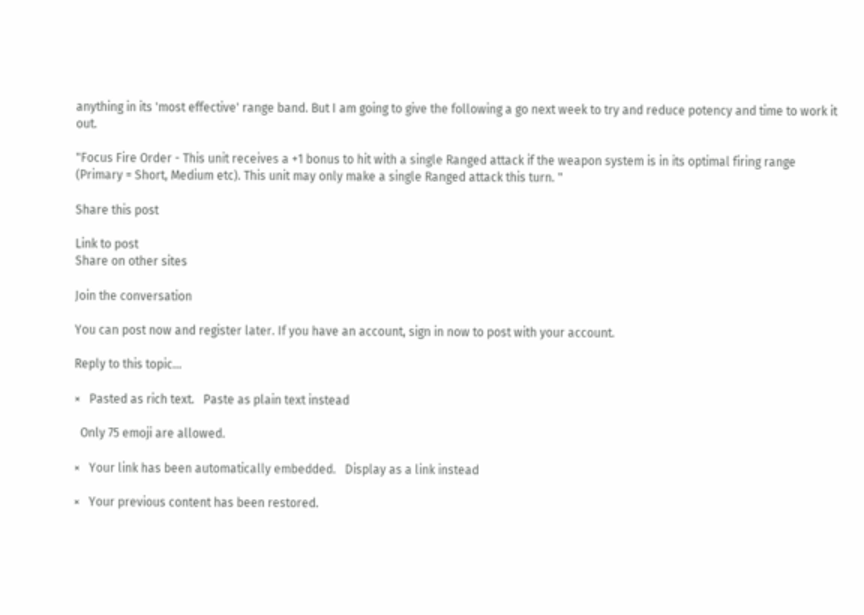anything in its 'most effective' range band. But I am going to give the following a go next week to try and reduce potency and time to work it out.

"Focus Fire Order - This unit receives a +1 bonus to hit with a single Ranged attack if the weapon system is in its optimal firing range (Primary = Short, Medium etc). This unit may only make a single Ranged attack this turn. "

Share this post

Link to post
Share on other sites

Join the conversation

You can post now and register later. If you have an account, sign in now to post with your account.

Reply to this topic...

×   Pasted as rich text.   Paste as plain text instead

  Only 75 emoji are allowed.

×   Your link has been automatically embedded.   Display as a link instead

×   Your previous content has been restored.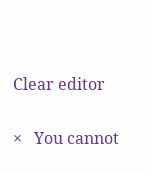Clear editor

×   You cannot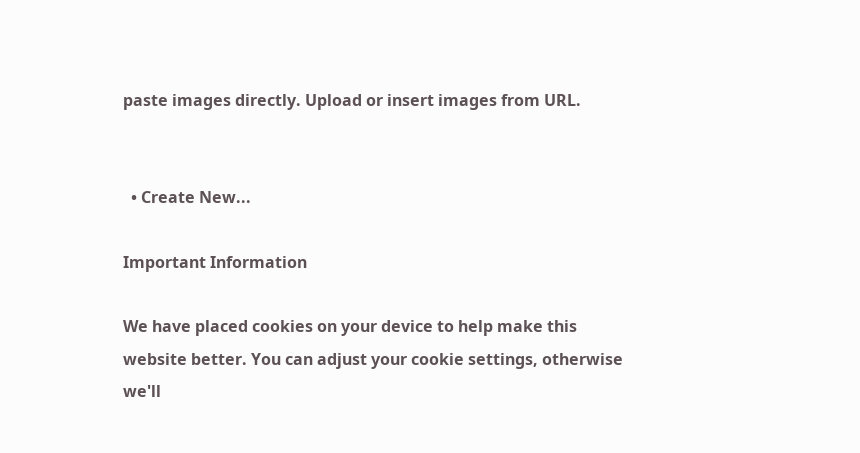paste images directly. Upload or insert images from URL.


  • Create New...

Important Information

We have placed cookies on your device to help make this website better. You can adjust your cookie settings, otherwise we'll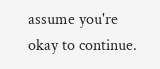assume you're okay to continue.